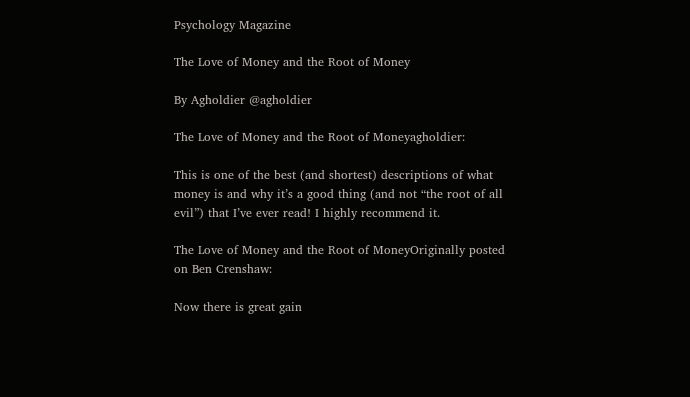Psychology Magazine

The Love of Money and the Root of Money

By Agholdier @agholdier

The Love of Money and the Root of Moneyagholdier:

This is one of the best (and shortest) descriptions of what money is and why it’s a good thing (and not “the root of all evil”) that I’ve ever read! I highly recommend it.

The Love of Money and the Root of MoneyOriginally posted on Ben Crenshaw:

Now there is great gain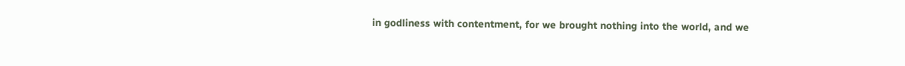in godliness with contentment, for we brought nothing into the world, and we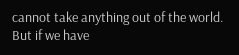cannot take anything out of the world. But if we have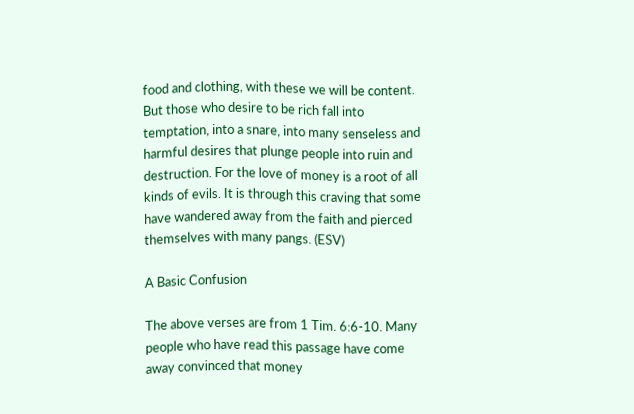food and clothing, with these we will be content. But those who desire to be rich fall into temptation, into a snare, into many senseless and harmful desires that plunge people into ruin and destruction. For the love of money is a root of all kinds of evils. It is through this craving that some have wandered away from the faith and pierced themselves with many pangs. (ESV)

A Basic Confusion

The above verses are from 1 Tim. 6:6-10. Many people who have read this passage have come away convinced that money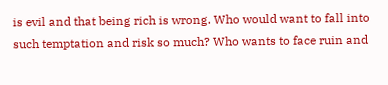is evil and that being rich is wrong. Who would want to fall into such temptation and risk so much? Who wants to face ruin and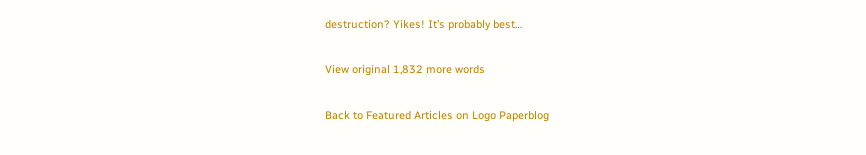destruction? Yikes! It’s probably best…

View original 1,832 more words

Back to Featured Articles on Logo Paperblog